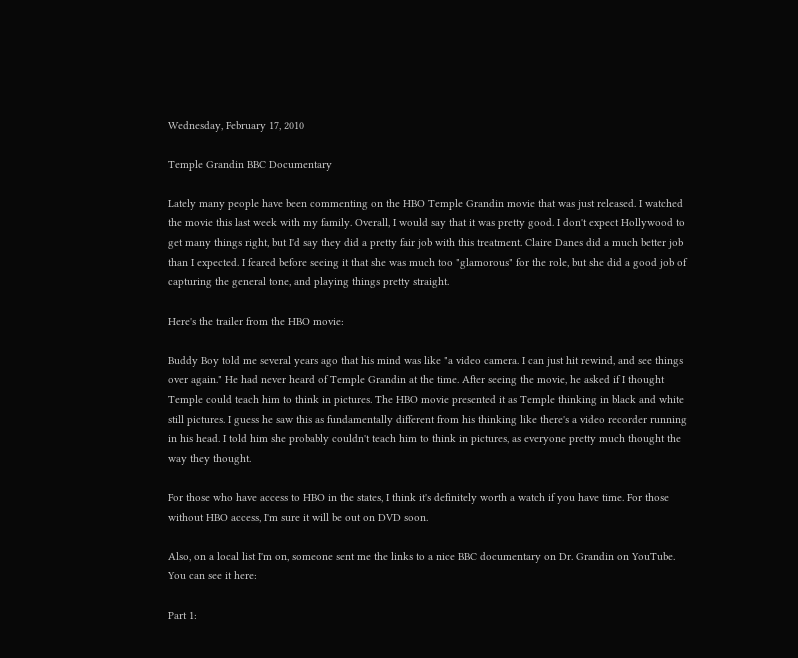Wednesday, February 17, 2010

Temple Grandin BBC Documentary

Lately many people have been commenting on the HBO Temple Grandin movie that was just released. I watched the movie this last week with my family. Overall, I would say that it was pretty good. I don't expect Hollywood to get many things right, but I'd say they did a pretty fair job with this treatment. Claire Danes did a much better job than I expected. I feared before seeing it that she was much too "glamorous" for the role, but she did a good job of capturing the general tone, and playing things pretty straight.

Here's the trailer from the HBO movie:

Buddy Boy told me several years ago that his mind was like "a video camera. I can just hit rewind, and see things over again." He had never heard of Temple Grandin at the time. After seeing the movie, he asked if I thought Temple could teach him to think in pictures. The HBO movie presented it as Temple thinking in black and white still pictures. I guess he saw this as fundamentally different from his thinking like there's a video recorder running in his head. I told him she probably couldn't teach him to think in pictures, as everyone pretty much thought the way they thought.

For those who have access to HBO in the states, I think it's definitely worth a watch if you have time. For those without HBO access, I'm sure it will be out on DVD soon.

Also, on a local list I'm on, someone sent me the links to a nice BBC documentary on Dr. Grandin on YouTube. You can see it here:

Part 1: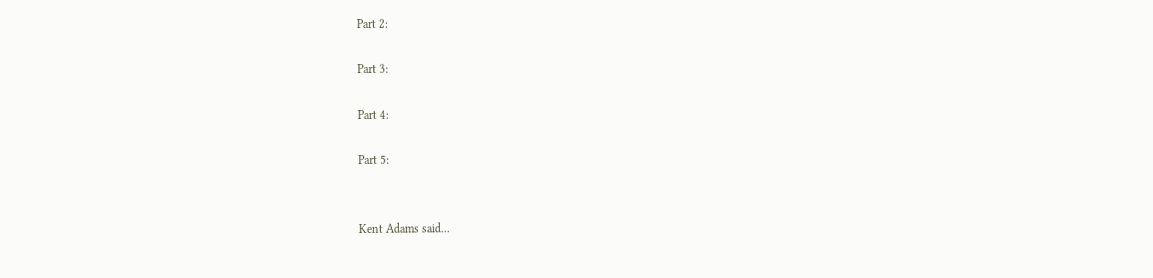Part 2:

Part 3:

Part 4:

Part 5:


Kent Adams said...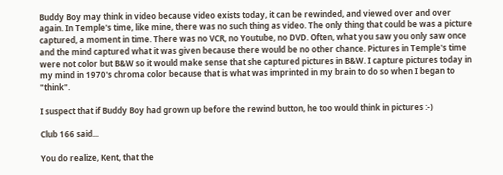Buddy Boy may think in video because video exists today, it can be rewinded, and viewed over and over again. In Temple's time, like mine, there was no such thing as video. The only thing that could be was a picture captured, a moment in time. There was no VCR, no Youtube, no DVD. Often, what you saw you only saw once and the mind captured what it was given because there would be no other chance. Pictures in Temple's time were not color but B&W so it would make sense that she captured pictures in B&W. I capture pictures today in my mind in 1970's chroma color because that is what was imprinted in my brain to do so when I began to "think".

I suspect that if Buddy Boy had grown up before the rewind button, he too would think in pictures :-)

Club 166 said...

You do realize, Kent, that the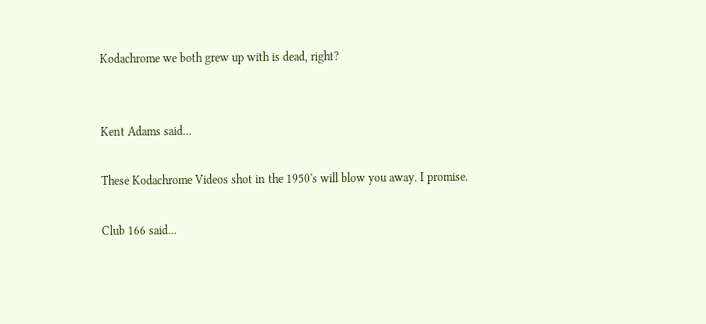Kodachrome we both grew up with is dead, right?


Kent Adams said...

These Kodachrome Videos shot in the 1950's will blow you away. I promise.

Club 166 said...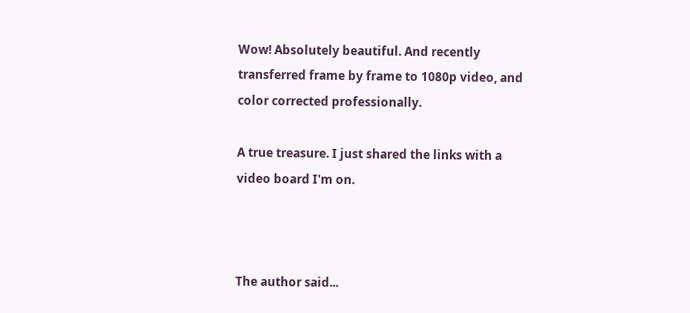Wow! Absolutely beautiful. And recently transferred frame by frame to 1080p video, and color corrected professionally.

A true treasure. I just shared the links with a video board I'm on.



The author said...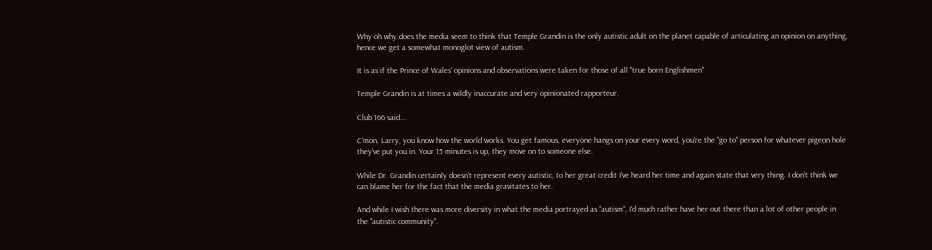Why oh why does the media seem to think that Temple Grandin is the only autistic adult on the planet capable of articulating an opinion on anything, hence we get a somewhat monoglot view of autism.

It is as if the Prince of Wales' opinions and observations were taken for those of all "true born Englishmen"

Temple Grandin is at times a wildly inaccurate and very opinionated rapporteur.

Club 166 said...

C'mon, Larry, you know how the world works. You get famous, everyone hangs on your every word, you're the "go to" person for whatever pigeon hole they've put you in. Your 15 minutes is up, they move on to someone else.

While Dr. Grandin certainly doesn't represent every autistic, to her great credit I've heard her time and again state that very thing. I don't think we can blame her for the fact that the media gravitates to her.

And while I wish there was more diversity in what the media portrayed as "autism", I'd much rather have her out there than a lot of other people in the "autistic community".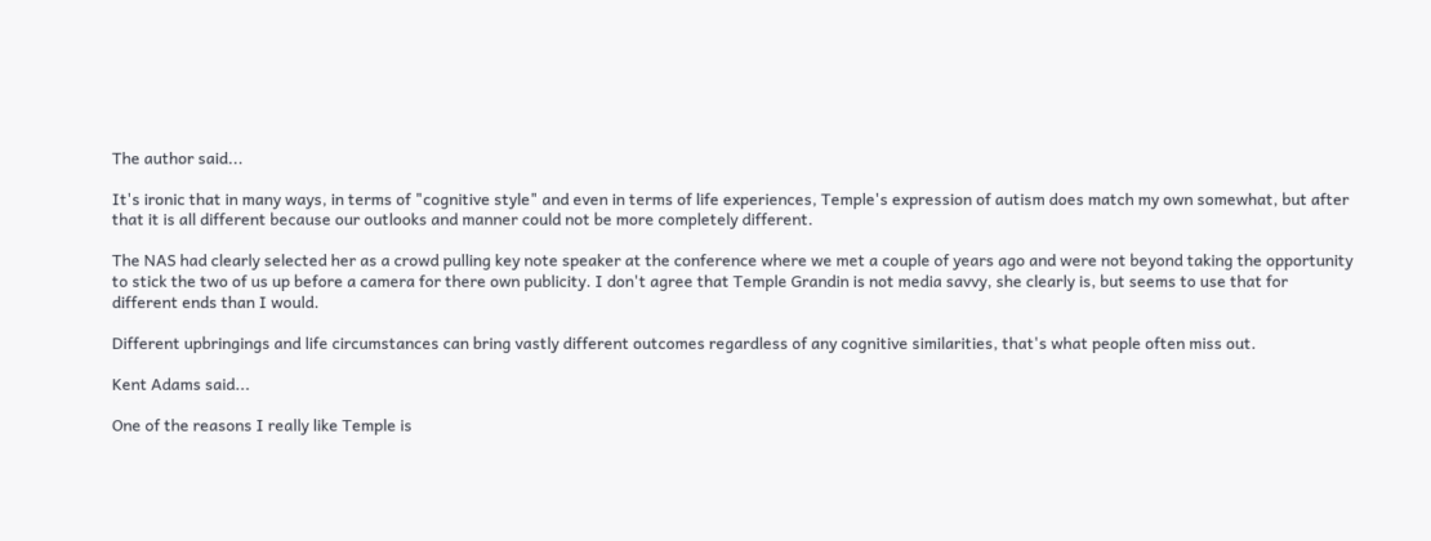The author said...

It's ironic that in many ways, in terms of "cognitive style" and even in terms of life experiences, Temple's expression of autism does match my own somewhat, but after that it is all different because our outlooks and manner could not be more completely different.

The NAS had clearly selected her as a crowd pulling key note speaker at the conference where we met a couple of years ago and were not beyond taking the opportunity to stick the two of us up before a camera for there own publicity. I don't agree that Temple Grandin is not media savvy, she clearly is, but seems to use that for different ends than I would.

Different upbringings and life circumstances can bring vastly different outcomes regardless of any cognitive similarities, that's what people often miss out.

Kent Adams said...

One of the reasons I really like Temple is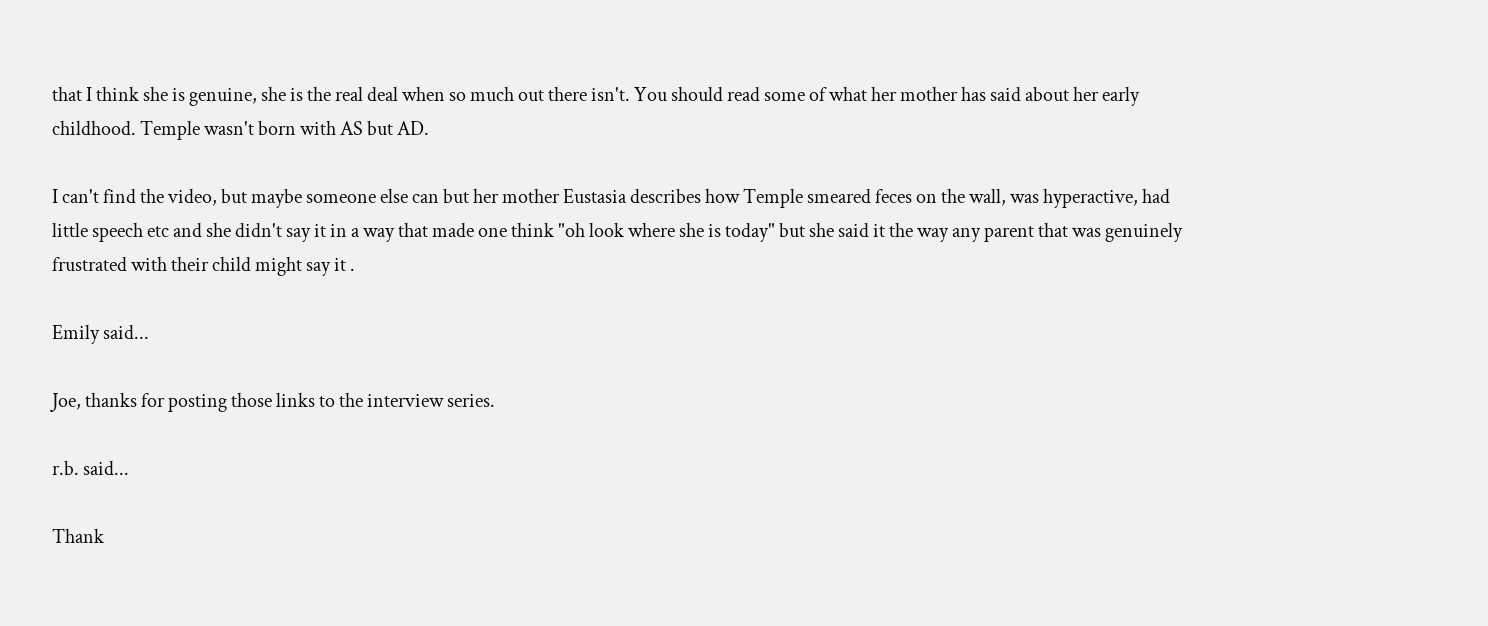that I think she is genuine, she is the real deal when so much out there isn't. You should read some of what her mother has said about her early childhood. Temple wasn't born with AS but AD.

I can't find the video, but maybe someone else can but her mother Eustasia describes how Temple smeared feces on the wall, was hyperactive, had little speech etc and she didn't say it in a way that made one think "oh look where she is today" but she said it the way any parent that was genuinely frustrated with their child might say it .

Emily said...

Joe, thanks for posting those links to the interview series.

r.b. said...

Thank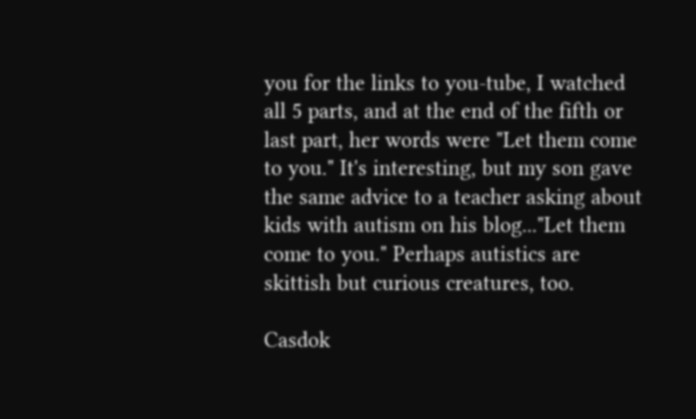you for the links to you-tube, I watched all 5 parts, and at the end of the fifth or last part, her words were "Let them come to you." It's interesting, but my son gave the same advice to a teacher asking about kids with autism on his blog..."Let them come to you." Perhaps autistics are skittish but curious creatures, too.

Casdok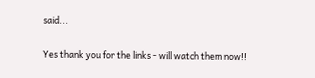said...

Yes thank you for the links - will watch them now!!